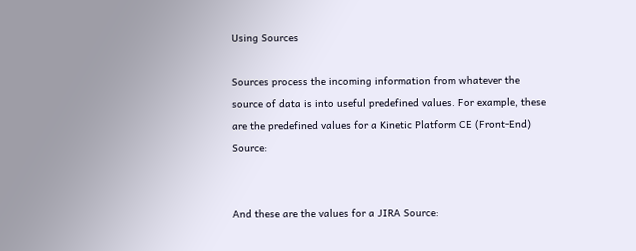Using Sources

Sources process the incoming information from whatever the source of data is into useful predefined values. For example, these are the predefined values for a Kinetic Platform CE (Front-End) Source:


And these are the values for a JIRA Source: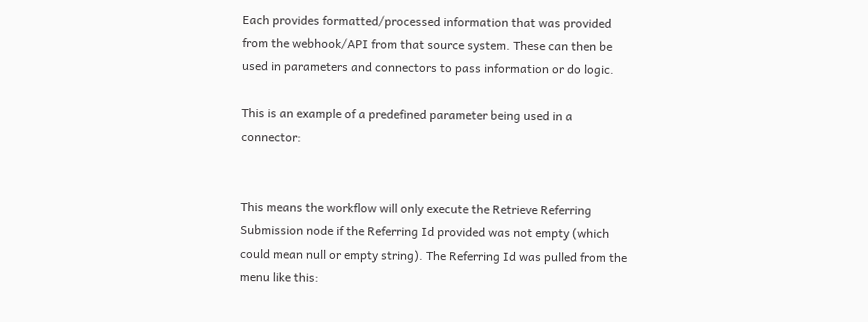Each provides formatted/processed information that was provided from the webhook/API from that source system. These can then be used in parameters and connectors to pass information or do logic.

This is an example of a predefined parameter being used in a connector:


This means the workflow will only execute the Retrieve Referring Submission node if the Referring Id provided was not empty (which could mean null or empty string). The Referring Id was pulled from the menu like this: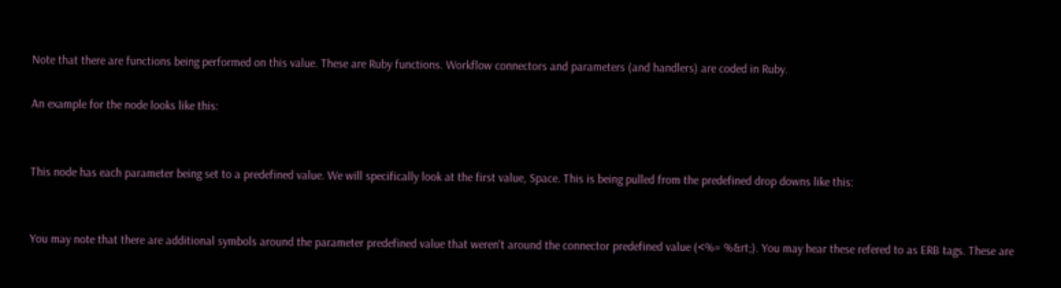Note that there are functions being performed on this value. These are Ruby functions. Workflow connectors and parameters (and handlers) are coded in Ruby.

An example for the node looks like this:


This node has each parameter being set to a predefined value. We will specifically look at the first value, Space. This is being pulled from the predefined drop downs like this:


You may note that there are additional symbols around the parameter predefined value that weren't around the connector predefined value (<%= %&rt;). You may hear these refered to as ERB tags. These are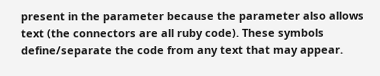present in the parameter because the parameter also allows text (the connectors are all ruby code). These symbols define/separate the code from any text that may appear.